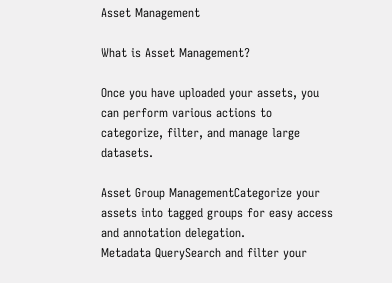Asset Management

What is Asset Management?

Once you have uploaded your assets, you can perform various actions to categorize, filter, and manage large datasets.

Asset Group ManagementCategorize your assets into tagged groups for easy access and annotation delegation.
Metadata QuerySearch and filter your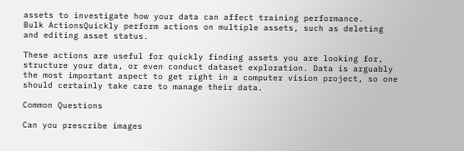assets to investigate how your data can affect training performance.
Bulk ActionsQuickly perform actions on multiple assets, such as deleting and editing asset status.

These actions are useful for quickly finding assets you are looking for, structure your data, or even conduct dataset exploration. Data is arguably the most important aspect to get right in a computer vision project, so one should certainly take care to manage their data.

Common Questions

Can you prescribe images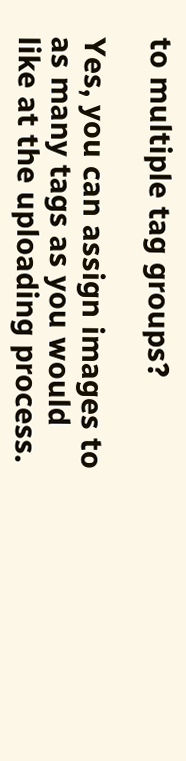to multiple tag groups?

Yes, you can assign images to as many tags as you would like at the uploading process.